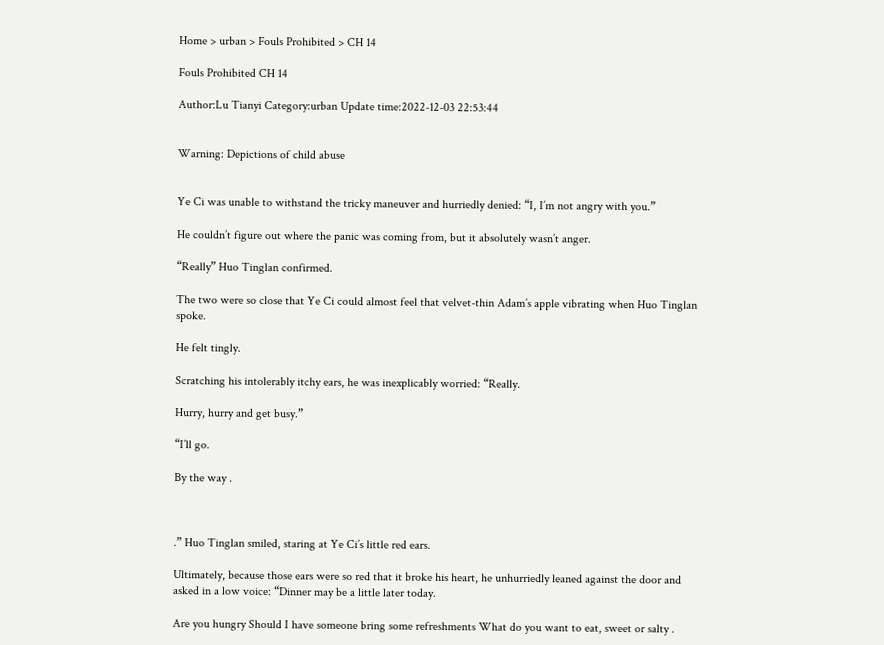Home > urban > Fouls Prohibited > CH 14

Fouls Prohibited CH 14

Author:Lu Tianyi Category:urban Update time:2022-12-03 22:53:44


Warning: Depictions of child abuse


Ye Ci was unable to withstand the tricky maneuver and hurriedly denied: “I, I’m not angry with you.”

He couldn’t figure out where the panic was coming from, but it absolutely wasn’t anger.

“Really” Huo Tinglan confirmed.

The two were so close that Ye Ci could almost feel that velvet-thin Adam’s apple vibrating when Huo Tinglan spoke.

He felt tingly.

Scratching his intolerably itchy ears, he was inexplicably worried: “Really.

Hurry, hurry and get busy.”

“I’ll go.

By the way .



.” Huo Tinglan smiled, staring at Ye Ci’s little red ears.

Ultimately, because those ears were so red that it broke his heart, he unhurriedly leaned against the door and asked in a low voice: “Dinner may be a little later today.

Are you hungry Should I have someone bring some refreshments What do you want to eat, sweet or salty .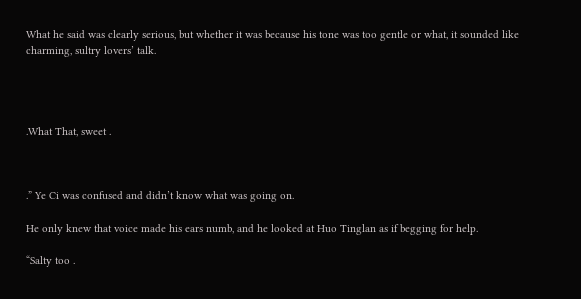What he said was clearly serious, but whether it was because his tone was too gentle or what, it sounded like charming, sultry lovers’ talk.




.What That, sweet .



.” Ye Ci was confused and didn’t know what was going on.

He only knew that voice made his ears numb, and he looked at Huo Tinglan as if begging for help.

“Salty too .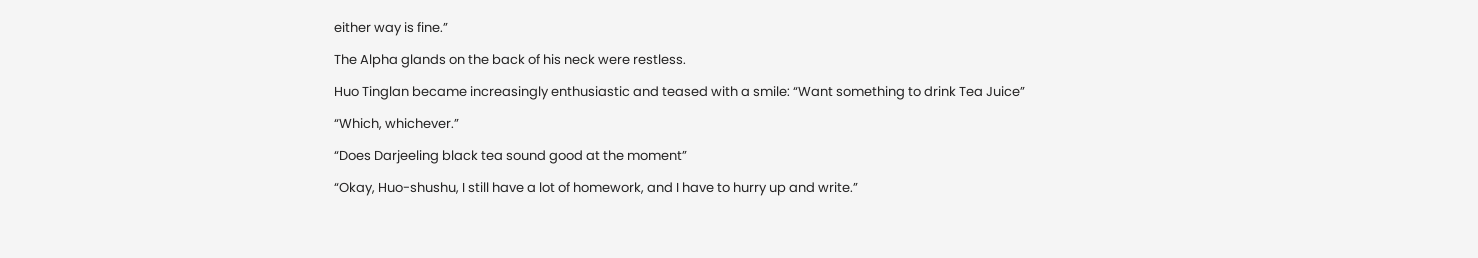either way is fine.”

The Alpha glands on the back of his neck were restless.

Huo Tinglan became increasingly enthusiastic and teased with a smile: “Want something to drink Tea Juice”

“Which, whichever.”

“Does Darjeeling black tea sound good at the moment”

“Okay, Huo-shushu, I still have a lot of homework, and I have to hurry up and write.”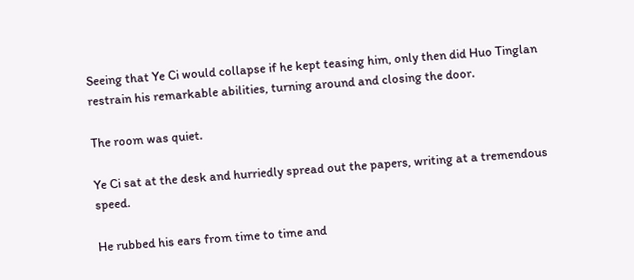Seeing that Ye Ci would collapse if he kept teasing him, only then did Huo Tinglan restrain his remarkable abilities, turning around and closing the door.

The room was quiet.

Ye Ci sat at the desk and hurriedly spread out the papers, writing at a tremendous speed.

He rubbed his ears from time to time and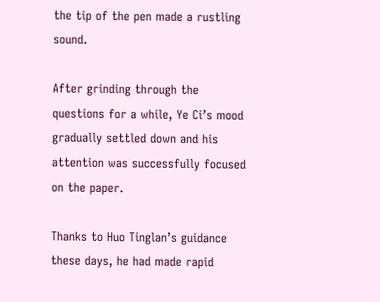the tip of the pen made a rustling sound.

After grinding through the questions for a while, Ye Ci’s mood gradually settled down and his attention was successfully focused on the paper.

Thanks to Huo Tinglan’s guidance these days, he had made rapid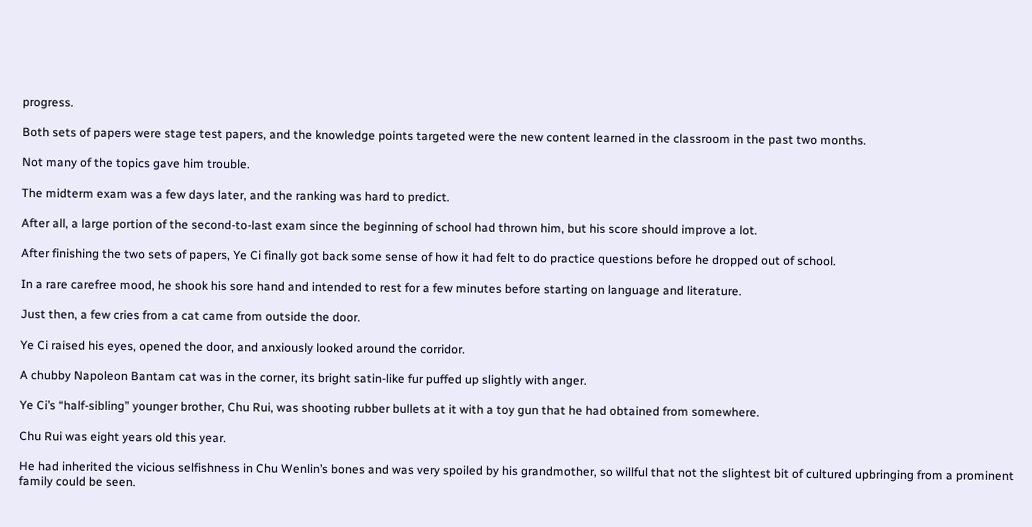progress.

Both sets of papers were stage test papers, and the knowledge points targeted were the new content learned in the classroom in the past two months.

Not many of the topics gave him trouble.

The midterm exam was a few days later, and the ranking was hard to predict.

After all, a large portion of the second-to-last exam since the beginning of school had thrown him, but his score should improve a lot.

After finishing the two sets of papers, Ye Ci finally got back some sense of how it had felt to do practice questions before he dropped out of school.

In a rare carefree mood, he shook his sore hand and intended to rest for a few minutes before starting on language and literature.

Just then, a few cries from a cat came from outside the door.

Ye Ci raised his eyes, opened the door, and anxiously looked around the corridor.

A chubby Napoleon Bantam cat was in the corner, its bright satin-like fur puffed up slightly with anger.

Ye Ci’s “half-sibling” younger brother, Chu Rui, was shooting rubber bullets at it with a toy gun that he had obtained from somewhere.

Chu Rui was eight years old this year.

He had inherited the vicious selfishness in Chu Wenlin’s bones and was very spoiled by his grandmother, so willful that not the slightest bit of cultured upbringing from a prominent family could be seen.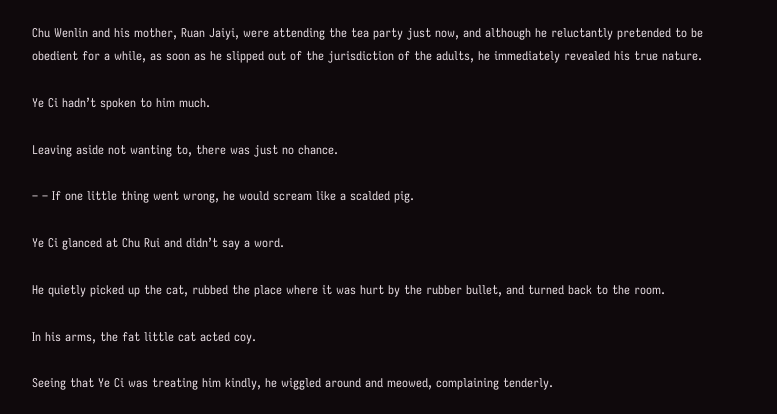Chu Wenlin and his mother, Ruan Jaiyi, were attending the tea party just now, and although he reluctantly pretended to be obedient for a while, as soon as he slipped out of the jurisdiction of the adults, he immediately revealed his true nature.

Ye Ci hadn’t spoken to him much.

Leaving aside not wanting to, there was just no chance.

– – If one little thing went wrong, he would scream like a scalded pig.

Ye Ci glanced at Chu Rui and didn’t say a word.

He quietly picked up the cat, rubbed the place where it was hurt by the rubber bullet, and turned back to the room.

In his arms, the fat little cat acted coy.

Seeing that Ye Ci was treating him kindly, he wiggled around and meowed, complaining tenderly.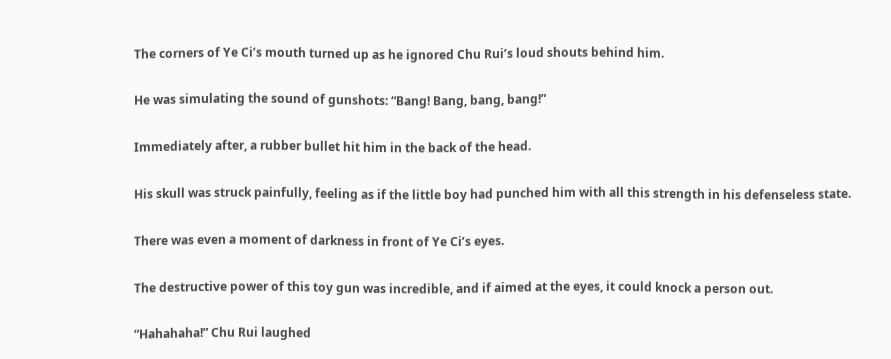The corners of Ye Ci’s mouth turned up as he ignored Chu Rui’s loud shouts behind him.

He was simulating the sound of gunshots: “Bang! Bang, bang, bang!”

Immediately after, a rubber bullet hit him in the back of the head.

His skull was struck painfully, feeling as if the little boy had punched him with all this strength in his defenseless state.

There was even a moment of darkness in front of Ye Ci’s eyes.

The destructive power of this toy gun was incredible, and if aimed at the eyes, it could knock a person out.

“Hahahaha!” Chu Rui laughed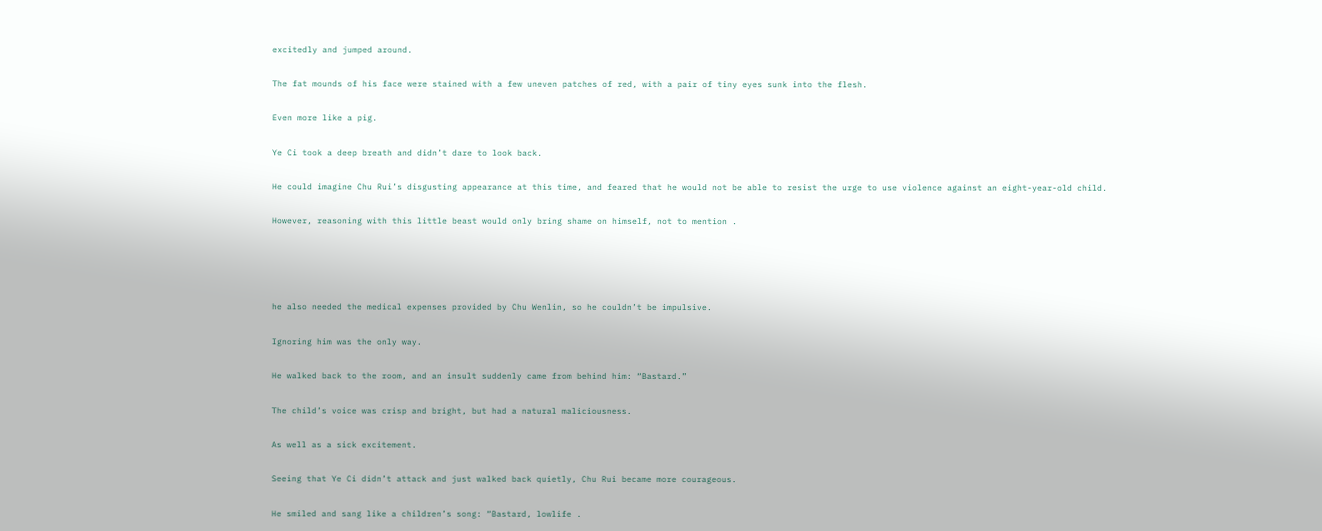excitedly and jumped around.

The fat mounds of his face were stained with a few uneven patches of red, with a pair of tiny eyes sunk into the flesh.

Even more like a pig.

Ye Ci took a deep breath and didn’t dare to look back.

He could imagine Chu Rui’s disgusting appearance at this time, and feared that he would not be able to resist the urge to use violence against an eight-year-old child.

However, reasoning with this little beast would only bring shame on himself, not to mention .




he also needed the medical expenses provided by Chu Wenlin, so he couldn’t be impulsive.

Ignoring him was the only way.

He walked back to the room, and an insult suddenly came from behind him: “Bastard.”

The child’s voice was crisp and bright, but had a natural maliciousness.

As well as a sick excitement.

Seeing that Ye Ci didn’t attack and just walked back quietly, Chu Rui became more courageous.

He smiled and sang like a children’s song: “Bastard, lowlife .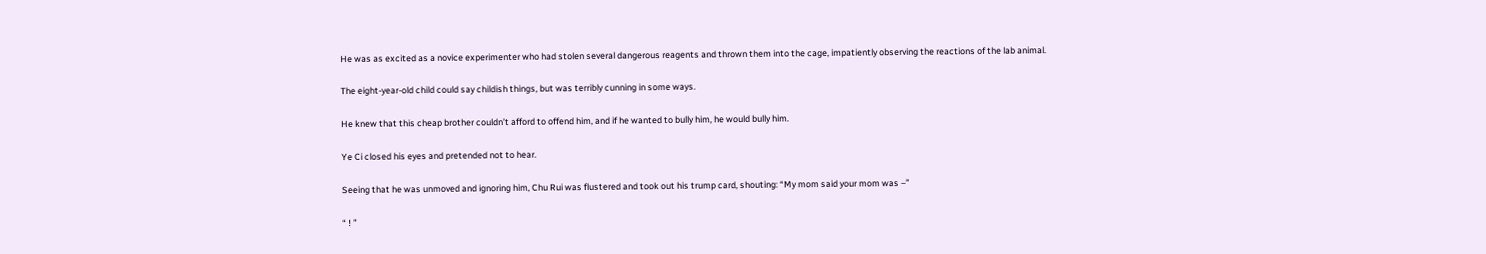He was as excited as a novice experimenter who had stolen several dangerous reagents and thrown them into the cage, impatiently observing the reactions of the lab animal.

The eight-year-old child could say childish things, but was terribly cunning in some ways.

He knew that this cheap brother couldn’t afford to offend him, and if he wanted to bully him, he would bully him.

Ye Ci closed his eyes and pretended not to hear.

Seeing that he was unmoved and ignoring him, Chu Rui was flustered and took out his trump card, shouting: “My mom said your mom was –”

“ ! ”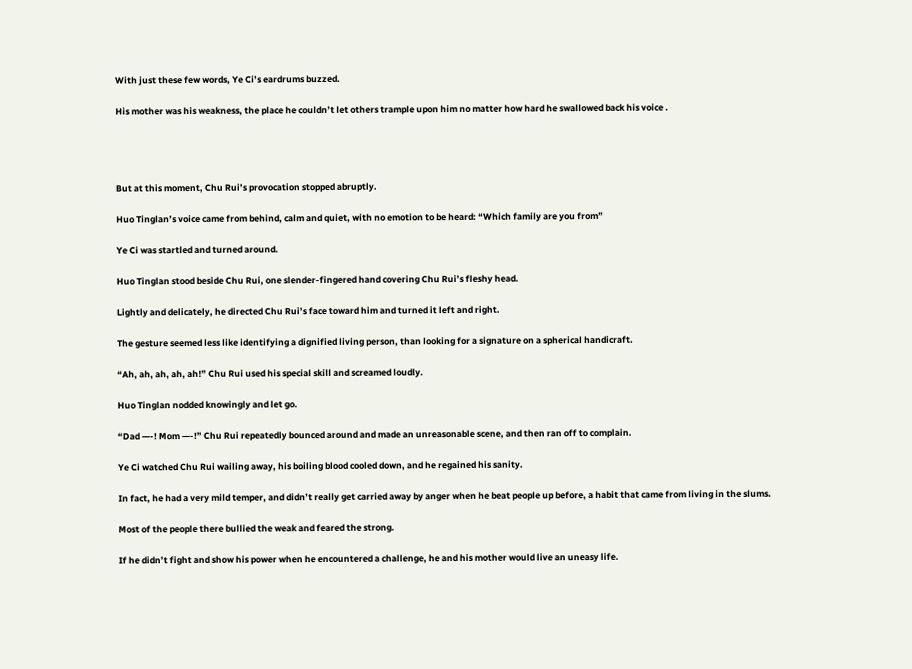With just these few words, Ye Ci’s eardrums buzzed.

His mother was his weakness, the place he couldn’t let others trample upon him no matter how hard he swallowed back his voice .




But at this moment, Chu Rui’s provocation stopped abruptly.

Huo Tinglan’s voice came from behind, calm and quiet, with no emotion to be heard: “Which family are you from”

Ye Ci was startled and turned around.

Huo Tinglan stood beside Chu Rui, one slender-fingered hand covering Chu Rui’s fleshy head.

Lightly and delicately, he directed Chu Rui’s face toward him and turned it left and right.

The gesture seemed less like identifying a dignified living person, than looking for a signature on a spherical handicraft.

“Ah, ah, ah, ah, ah!” Chu Rui used his special skill and screamed loudly.

Huo Tinglan nodded knowingly and let go.

“Dad —-! Mom —-!” Chu Rui repeatedly bounced around and made an unreasonable scene, and then ran off to complain.

Ye Ci watched Chu Rui wailing away, his boiling blood cooled down, and he regained his sanity.

In fact, he had a very mild temper, and didn’t really get carried away by anger when he beat people up before, a habit that came from living in the slums.

Most of the people there bullied the weak and feared the strong.

If he didn’t fight and show his power when he encountered a challenge, he and his mother would live an uneasy life.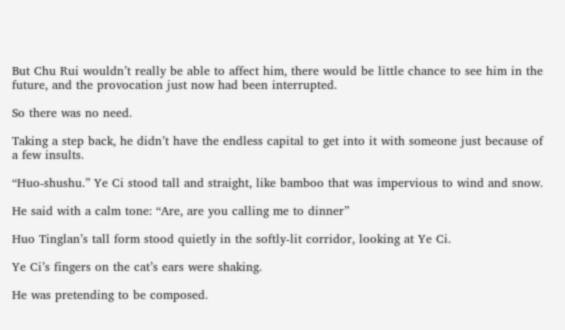But Chu Rui wouldn’t really be able to affect him, there would be little chance to see him in the future, and the provocation just now had been interrupted.

So there was no need.

Taking a step back, he didn’t have the endless capital to get into it with someone just because of a few insults.

“Huo-shushu.” Ye Ci stood tall and straight, like bamboo that was impervious to wind and snow.

He said with a calm tone: “Are, are you calling me to dinner”

Huo Tinglan’s tall form stood quietly in the softly-lit corridor, looking at Ye Ci.

Ye Ci’s fingers on the cat’s ears were shaking.

He was pretending to be composed.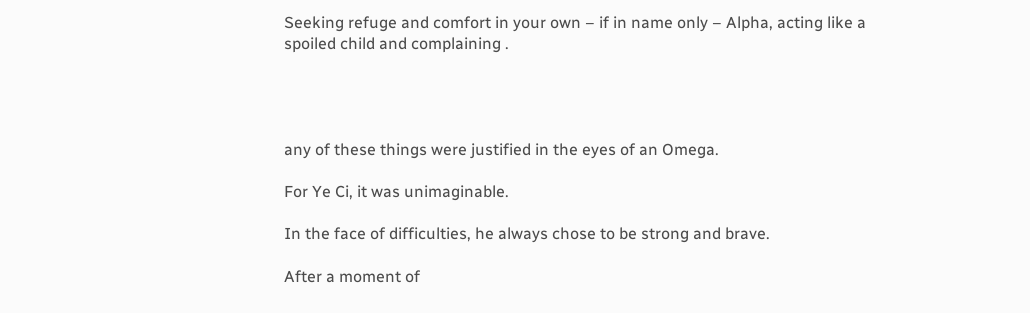Seeking refuge and comfort in your own – if in name only – Alpha, acting like a spoiled child and complaining .




any of these things were justified in the eyes of an Omega.

For Ye Ci, it was unimaginable.

In the face of difficulties, he always chose to be strong and brave.

After a moment of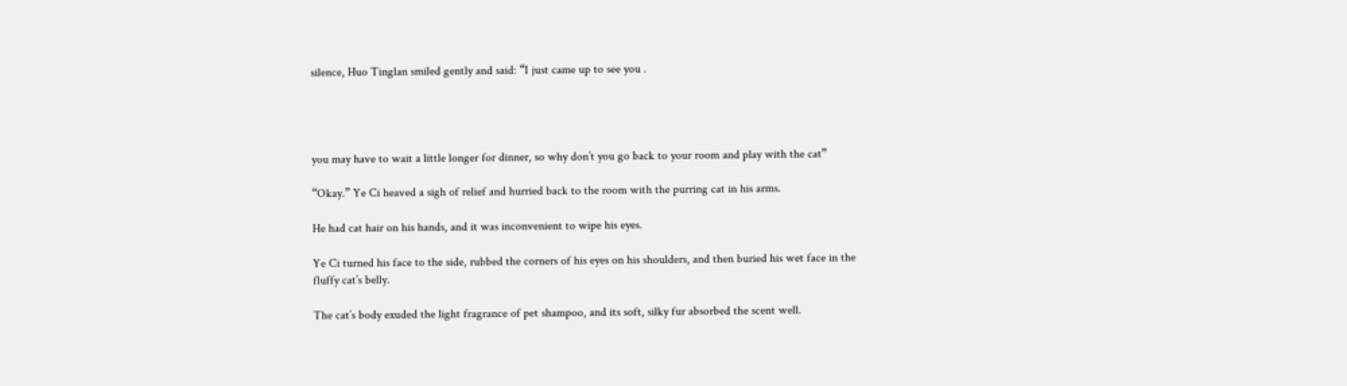silence, Huo Tinglan smiled gently and said: “I just came up to see you .




you may have to wait a little longer for dinner, so why don’t you go back to your room and play with the cat”

“Okay.” Ye Ci heaved a sigh of relief and hurried back to the room with the purring cat in his arms.

He had cat hair on his hands, and it was inconvenient to wipe his eyes.

Ye Ci turned his face to the side, rubbed the corners of his eyes on his shoulders, and then buried his wet face in the fluffy cat’s belly.

The cat’s body exuded the light fragrance of pet shampoo, and its soft, silky fur absorbed the scent well.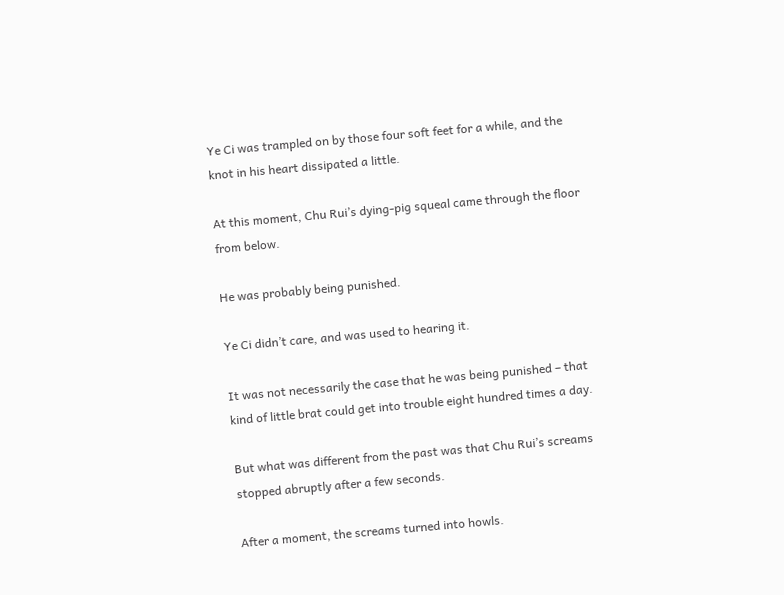Ye Ci was trampled on by those four soft feet for a while, and the knot in his heart dissipated a little.

At this moment, Chu Rui’s dying-pig squeal came through the floor from below.

He was probably being punished.

Ye Ci didn’t care, and was used to hearing it.

It was not necessarily the case that he was being punished – that kind of little brat could get into trouble eight hundred times a day.

But what was different from the past was that Chu Rui’s screams stopped abruptly after a few seconds.

After a moment, the screams turned into howls.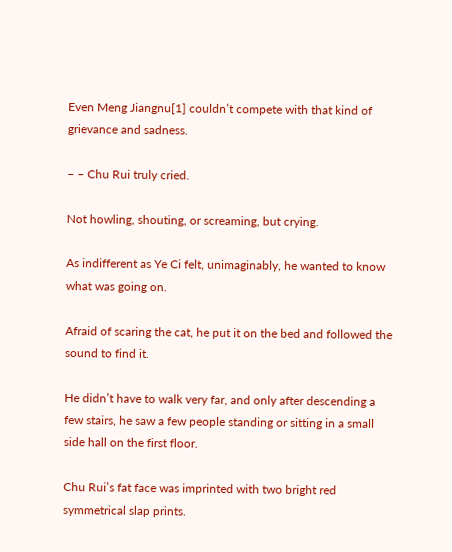Even Meng Jiangnu[1] couldn’t compete with that kind of grievance and sadness.

– – Chu Rui truly cried.

Not howling, shouting, or screaming, but crying.

As indifferent as Ye Ci felt, unimaginably, he wanted to know what was going on.

Afraid of scaring the cat, he put it on the bed and followed the sound to find it.

He didn’t have to walk very far, and only after descending a few stairs, he saw a few people standing or sitting in a small side hall on the first floor.

Chu Rui’s fat face was imprinted with two bright red symmetrical slap prints.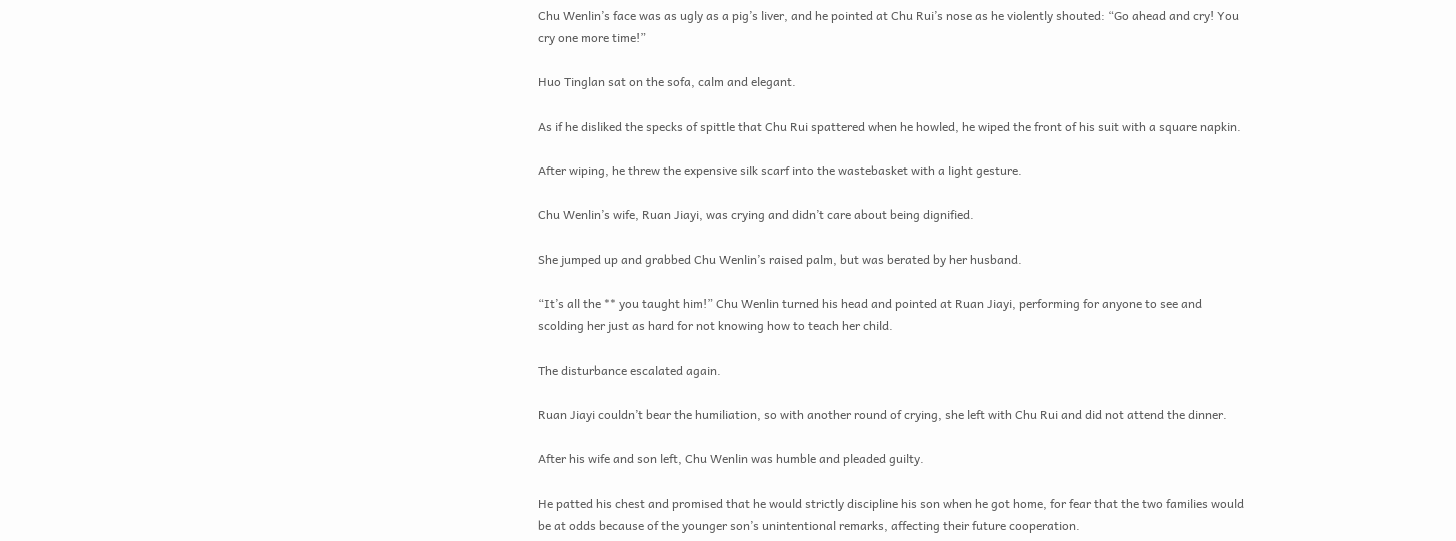Chu Wenlin’s face was as ugly as a pig’s liver, and he pointed at Chu Rui’s nose as he violently shouted: “Go ahead and cry! You cry one more time!”

Huo Tinglan sat on the sofa, calm and elegant.

As if he disliked the specks of spittle that Chu Rui spattered when he howled, he wiped the front of his suit with a square napkin.

After wiping, he threw the expensive silk scarf into the wastebasket with a light gesture.

Chu Wenlin’s wife, Ruan Jiayi, was crying and didn’t care about being dignified.

She jumped up and grabbed Chu Wenlin’s raised palm, but was berated by her husband.

“It’s all the ** you taught him!” Chu Wenlin turned his head and pointed at Ruan Jiayi, performing for anyone to see and scolding her just as hard for not knowing how to teach her child.

The disturbance escalated again.

Ruan Jiayi couldn’t bear the humiliation, so with another round of crying, she left with Chu Rui and did not attend the dinner.

After his wife and son left, Chu Wenlin was humble and pleaded guilty.

He patted his chest and promised that he would strictly discipline his son when he got home, for fear that the two families would be at odds because of the younger son’s unintentional remarks, affecting their future cooperation.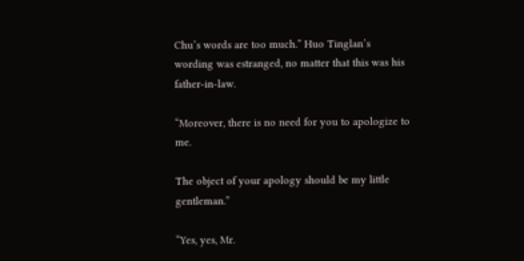Chu’s words are too much.” Huo Tinglan’s wording was estranged, no matter that this was his father-in-law.

“Moreover, there is no need for you to apologize to me.

The object of your apology should be my little gentleman.”

“Yes, yes, Mr.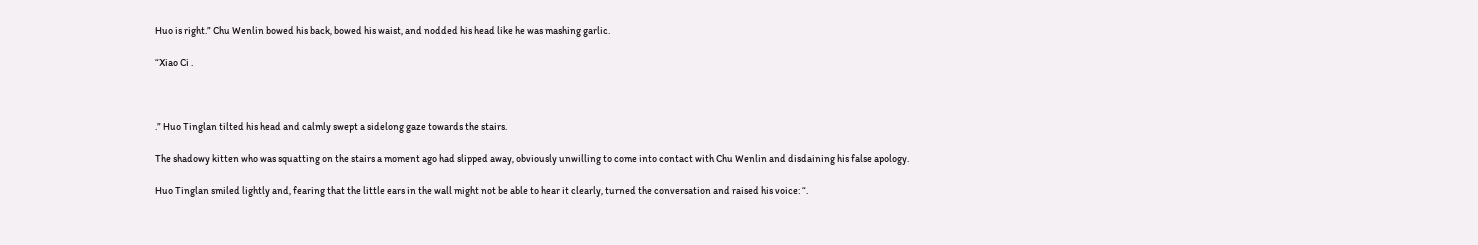Huo is right.” Chu Wenlin bowed his back, bowed his waist, and nodded his head like he was mashing garlic.

“Xiao Ci .



.” Huo Tinglan tilted his head and calmly swept a sidelong gaze towards the stairs.

The shadowy kitten who was squatting on the stairs a moment ago had slipped away, obviously unwilling to come into contact with Chu Wenlin and disdaining his false apology.

Huo Tinglan smiled lightly and, fearing that the little ears in the wall might not be able to hear it clearly, turned the conversation and raised his voice: “.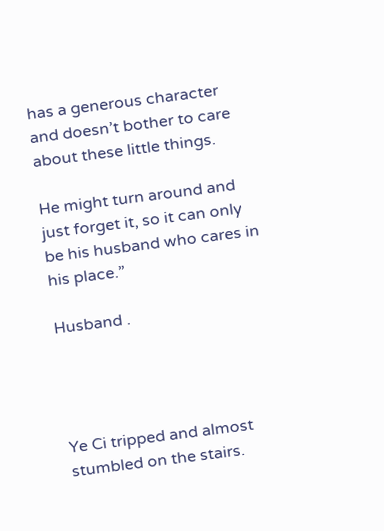has a generous character and doesn’t bother to care about these little things.

He might turn around and just forget it, so it can only be his husband who cares in his place.”

Husband .




Ye Ci tripped and almost stumbled on the stairs.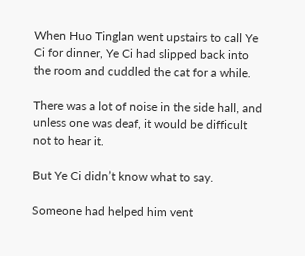When Huo Tinglan went upstairs to call Ye Ci for dinner, Ye Ci had slipped back into the room and cuddled the cat for a while.

There was a lot of noise in the side hall, and unless one was deaf, it would be difficult not to hear it.

But Ye Ci didn’t know what to say.

Someone had helped him vent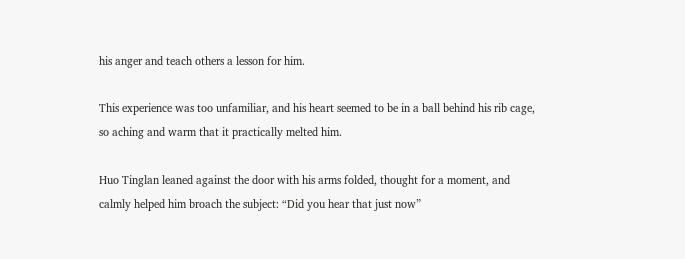his anger and teach others a lesson for him.

This experience was too unfamiliar, and his heart seemed to be in a ball behind his rib cage, so aching and warm that it practically melted him.

Huo Tinglan leaned against the door with his arms folded, thought for a moment, and calmly helped him broach the subject: “Did you hear that just now”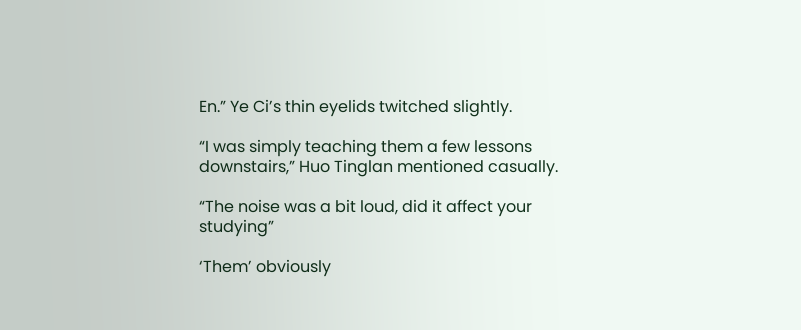En.” Ye Ci’s thin eyelids twitched slightly.

“I was simply teaching them a few lessons downstairs,” Huo Tinglan mentioned casually.

“The noise was a bit loud, did it affect your studying”

‘Them’ obviously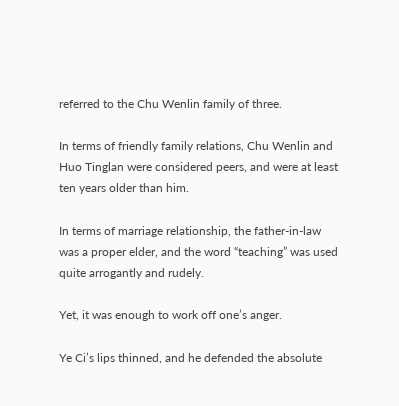referred to the Chu Wenlin family of three.

In terms of friendly family relations, Chu Wenlin and Huo Tinglan were considered peers, and were at least ten years older than him.

In terms of marriage relationship, the father-in-law was a proper elder, and the word “teaching” was used quite arrogantly and rudely.

Yet, it was enough to work off one’s anger.

Ye Ci’s lips thinned, and he defended the absolute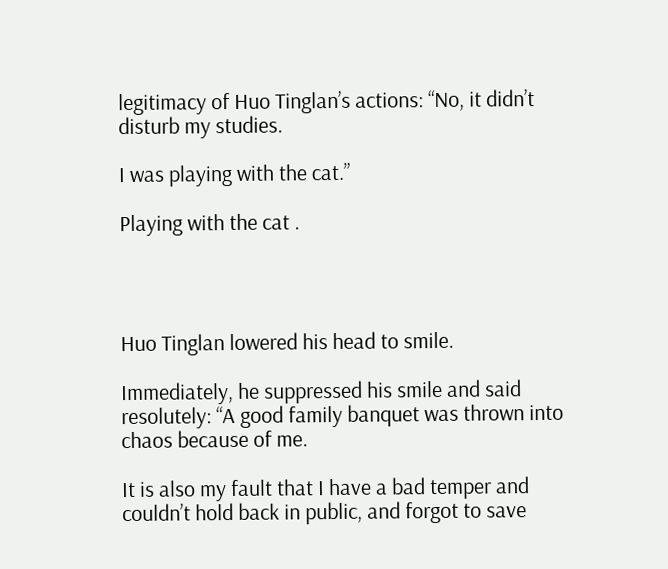legitimacy of Huo Tinglan’s actions: “No, it didn’t disturb my studies.

I was playing with the cat.”

Playing with the cat .




Huo Tinglan lowered his head to smile.

Immediately, he suppressed his smile and said resolutely: “A good family banquet was thrown into chaos because of me.

It is also my fault that I have a bad temper and couldn’t hold back in public, and forgot to save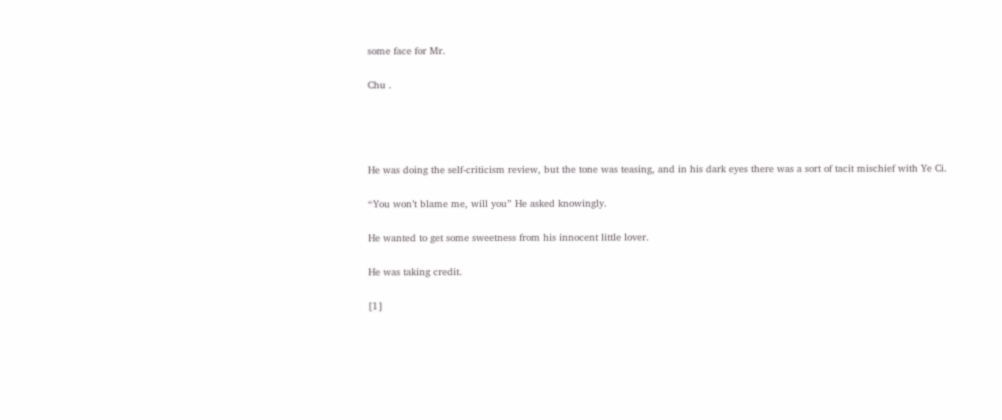some face for Mr.

Chu .




He was doing the self-criticism review, but the tone was teasing, and in his dark eyes there was a sort of tacit mischief with Ye Ci.

“You won’t blame me, will you” He asked knowingly.

He wanted to get some sweetness from his innocent little lover.

He was taking credit.

[1]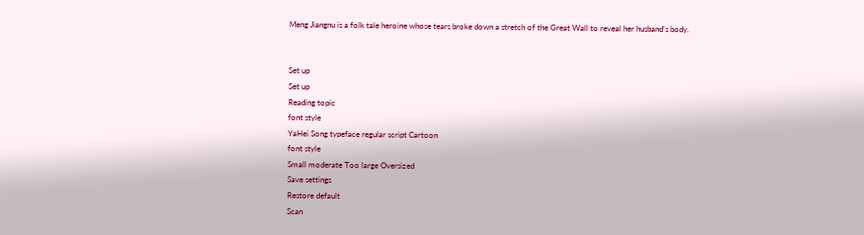Meng Jiangnu is a folk tale heroine whose tears broke down a stretch of the Great Wall to reveal her husband’s body.


Set up
Set up
Reading topic
font style
YaHei Song typeface regular script Cartoon
font style
Small moderate Too large Oversized
Save settings
Restore default
Scan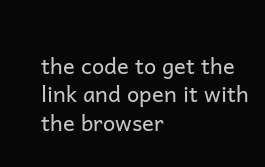the code to get the link and open it with the browser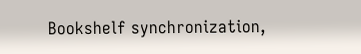Bookshelf synchronization,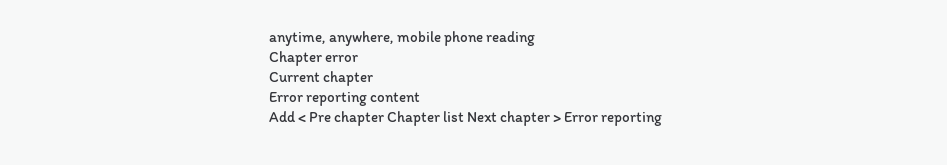anytime, anywhere, mobile phone reading
Chapter error
Current chapter
Error reporting content
Add < Pre chapter Chapter list Next chapter > Error reporting